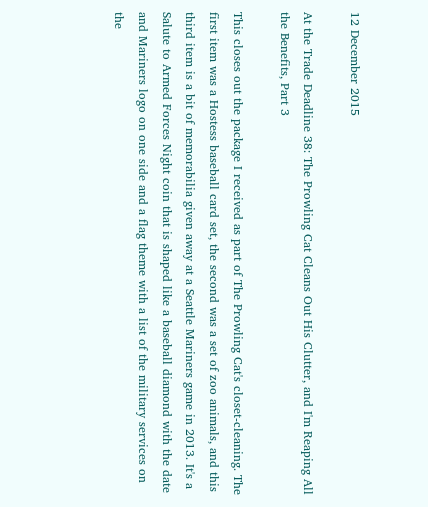12 December 2015

At the Trade Deadline 38: The Prowling Cat Cleans Out His Clutter, and I'm Reaping All the Benefits, Part 3

This closes out the package I received as part of The Prowling Cat's closet-cleaning. The first item was a Hostess baseball card set, the second was a set of zoo animals, and this third item is a bit of memorabilia given away at a Seattle Mariners game in 2013. It's a Salute to Armed Forces Night coin that is shaped like a baseball diamond with the date and Mariners logo on one side and a flag theme with a list of the military services on the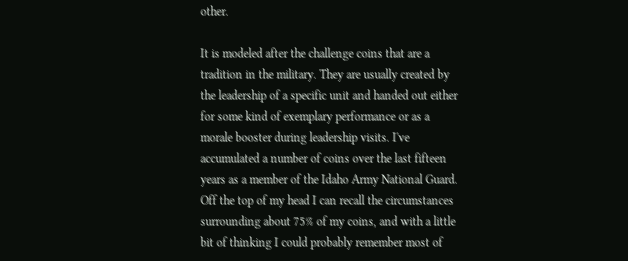other.

It is modeled after the challenge coins that are a tradition in the military. They are usually created by the leadership of a specific unit and handed out either for some kind of exemplary performance or as a morale booster during leadership visits. I've accumulated a number of coins over the last fifteen years as a member of the Idaho Army National Guard. Off the top of my head I can recall the circumstances surrounding about 75% of my coins, and with a little bit of thinking I could probably remember most of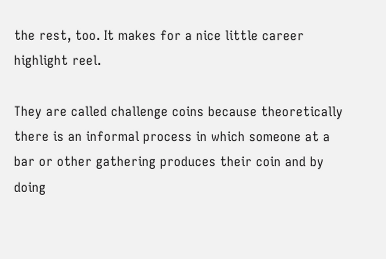the rest, too. It makes for a nice little career highlight reel.

They are called challenge coins because theoretically there is an informal process in which someone at a bar or other gathering produces their coin and by doing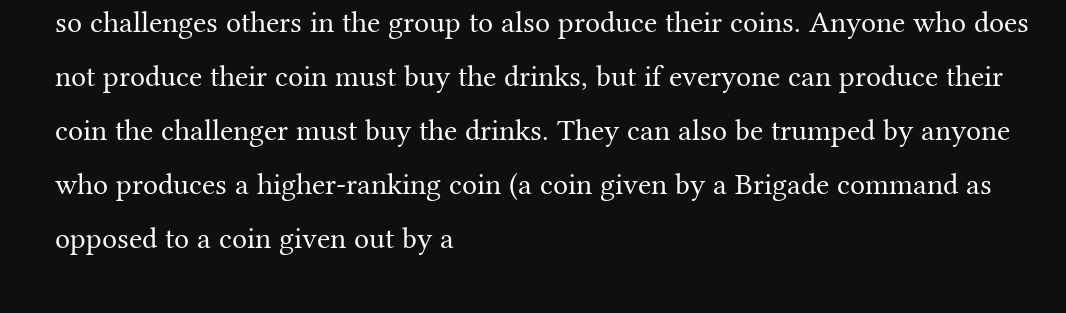so challenges others in the group to also produce their coins. Anyone who does not produce their coin must buy the drinks, but if everyone can produce their coin the challenger must buy the drinks. They can also be trumped by anyone who produces a higher-ranking coin (a coin given by a Brigade command as opposed to a coin given out by a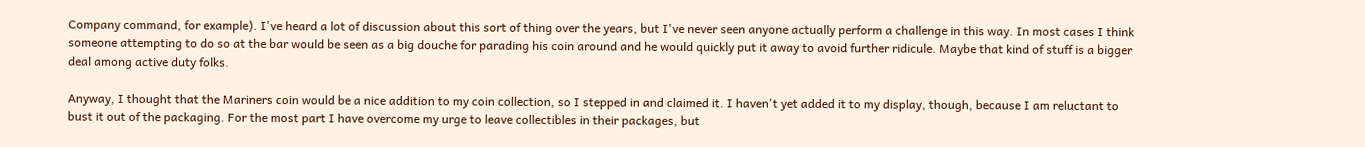Company command, for example). I've heard a lot of discussion about this sort of thing over the years, but I've never seen anyone actually perform a challenge in this way. In most cases I think someone attempting to do so at the bar would be seen as a big douche for parading his coin around and he would quickly put it away to avoid further ridicule. Maybe that kind of stuff is a bigger deal among active duty folks.

Anyway, I thought that the Mariners coin would be a nice addition to my coin collection, so I stepped in and claimed it. I haven't yet added it to my display, though, because I am reluctant to bust it out of the packaging. For the most part I have overcome my urge to leave collectibles in their packages, but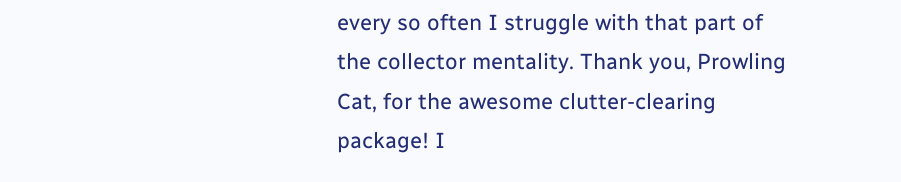every so often I struggle with that part of the collector mentality. Thank you, Prowling Cat, for the awesome clutter-clearing package! I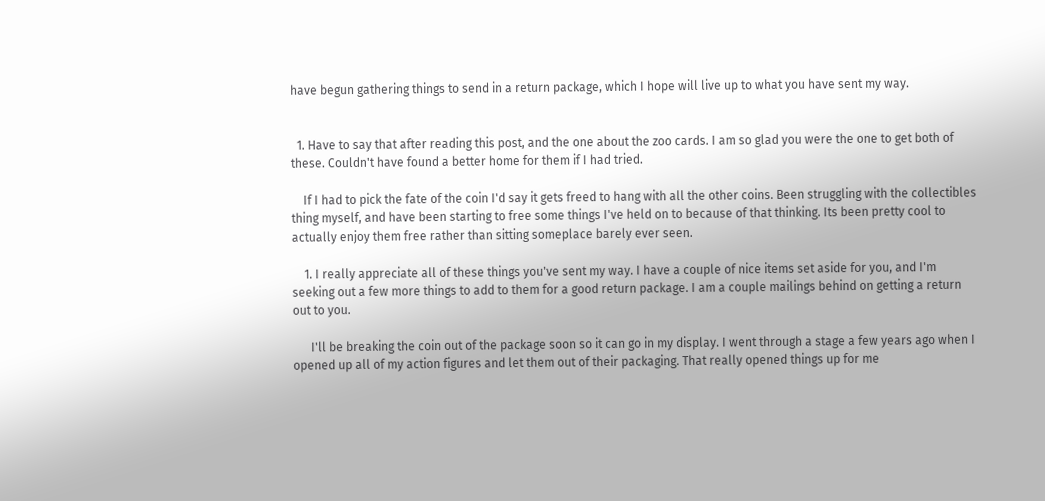have begun gathering things to send in a return package, which I hope will live up to what you have sent my way.


  1. Have to say that after reading this post, and the one about the zoo cards. I am so glad you were the one to get both of these. Couldn't have found a better home for them if I had tried.

    If I had to pick the fate of the coin I'd say it gets freed to hang with all the other coins. Been struggling with the collectibles thing myself, and have been starting to free some things I've held on to because of that thinking. Its been pretty cool to actually enjoy them free rather than sitting someplace barely ever seen.

    1. I really appreciate all of these things you've sent my way. I have a couple of nice items set aside for you, and I'm seeking out a few more things to add to them for a good return package. I am a couple mailings behind on getting a return out to you.

      I'll be breaking the coin out of the package soon so it can go in my display. I went through a stage a few years ago when I opened up all of my action figures and let them out of their packaging. That really opened things up for me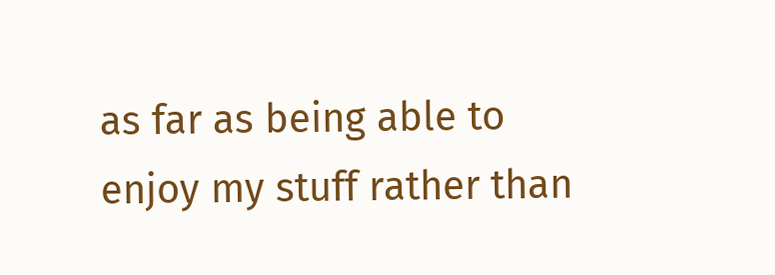as far as being able to enjoy my stuff rather than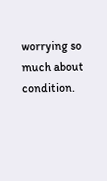worrying so much about condition.